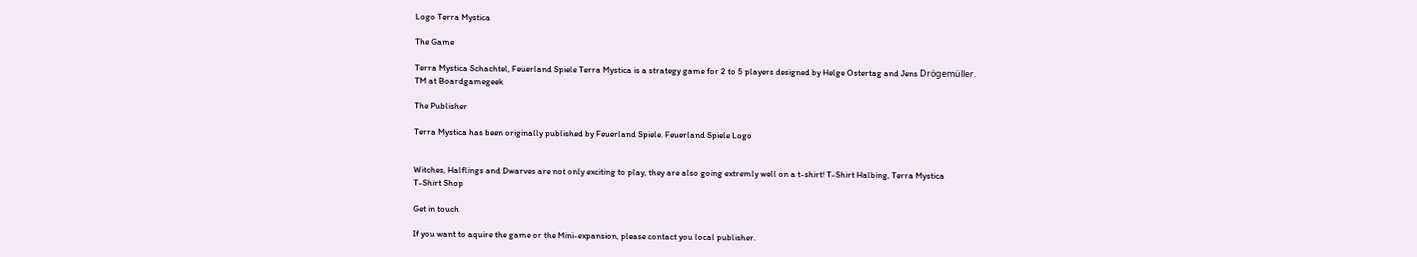Logo Terra Mystica

The Game

Terra Mystica Schachtel, Feuerland Spiele Terra Mystica is a strategy game for 2 to 5 players designed by Helge Ostertag and Jens Drögemüller.
TM at Boardgamegeek

The Publisher

Terra Mystica has been originally published by Feuerland Spiele. Feuerland Spiele Logo


Witches, Halflings and Dwarves are not only exciting to play, they are also going extremly well on a t-shirt! T-Shirt Halbing, Terra Mystica
T-Shirt Shop

Get in touch

If you want to aquire the game or the Mini-expansion, please contact you local publisher.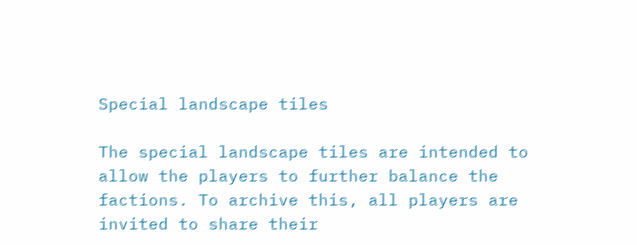Special landscape tiles

The special landscape tiles are intended to allow the players to further balance the factions. To archive this, all players are invited to share their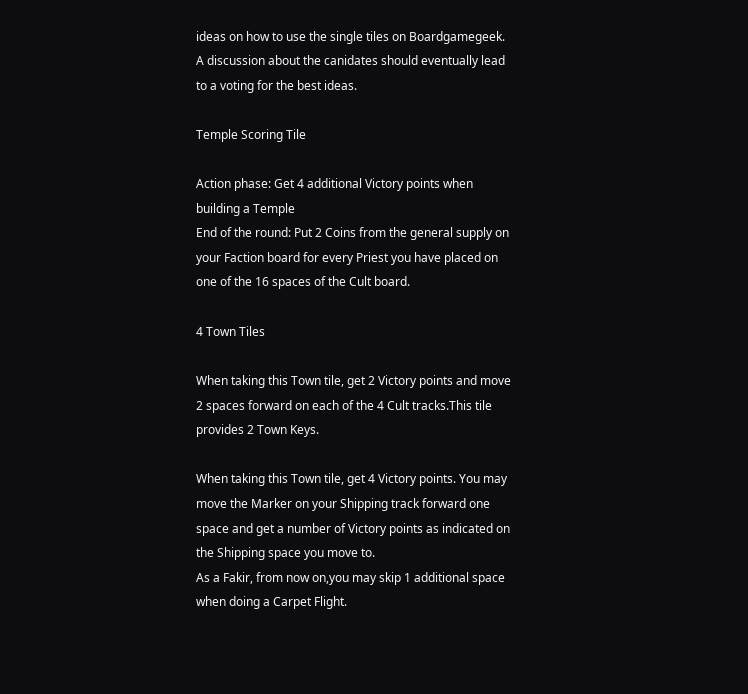ideas on how to use the single tiles on Boardgamegeek.
A discussion about the canidates should eventually lead to a voting for the best ideas.

Temple Scoring Tile

Action phase: Get 4 additional Victory points when building a Temple
End of the round: Put 2 Coins from the general supply on your Faction board for every Priest you have placed on one of the 16 spaces of the Cult board.

4 Town Tiles

When taking this Town tile, get 2 Victory points and move 2 spaces forward on each of the 4 Cult tracks.This tile provides 2 Town Keys.

When taking this Town tile, get 4 Victory points. You may move the Marker on your Shipping track forward one space and get a number of Victory points as indicated on the Shipping space you move to.
As a Fakir, from now on,you may skip 1 additional space when doing a Carpet Flight.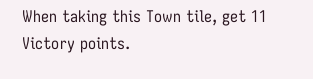When taking this Town tile, get 11 Victory points.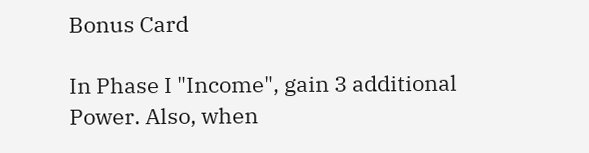Bonus Card

In Phase I "Income", gain 3 additional Power. Also, when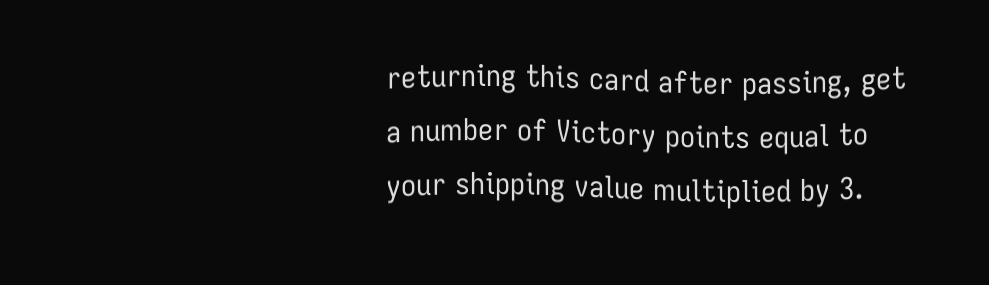returning this card after passing, get a number of Victory points equal to your shipping value multiplied by 3.